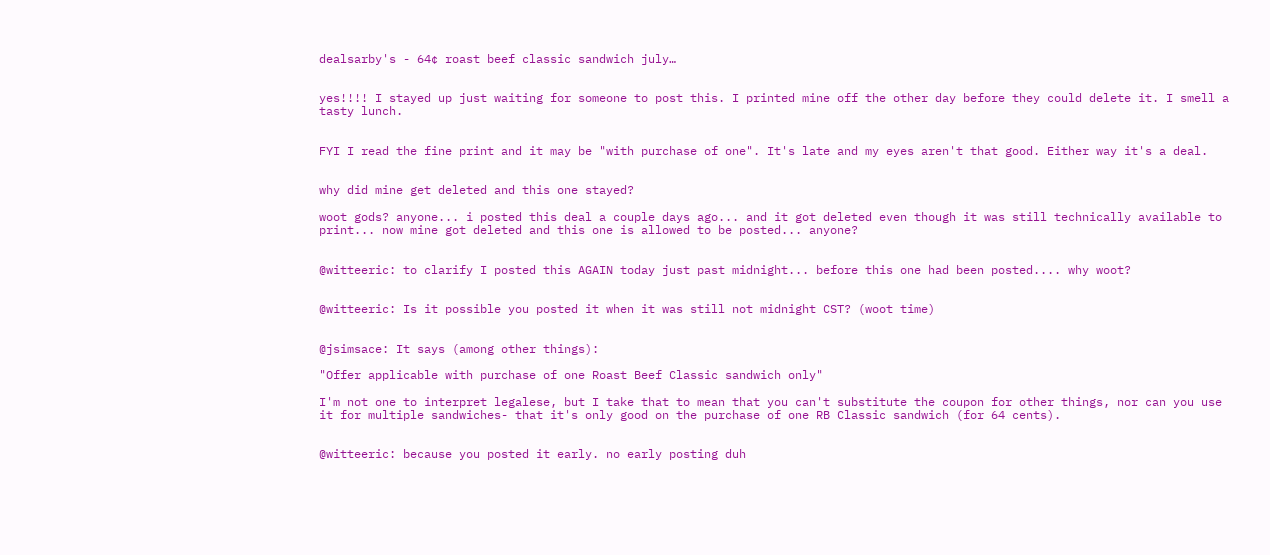dealsarby's - 64¢ roast beef classic sandwich july…


yes!!!! I stayed up just waiting for someone to post this. I printed mine off the other day before they could delete it. I smell a tasty lunch.


FYI I read the fine print and it may be "with purchase of one". It's late and my eyes aren't that good. Either way it's a deal.


why did mine get deleted and this one stayed?

woot gods? anyone... i posted this deal a couple days ago... and it got deleted even though it was still technically available to print... now mine got deleted and this one is allowed to be posted... anyone?


@witteeric: to clarify I posted this AGAIN today just past midnight... before this one had been posted.... why woot?


@witteeric: Is it possible you posted it when it was still not midnight CST? (woot time)


@jsimsace: It says (among other things):

"Offer applicable with purchase of one Roast Beef Classic sandwich only"

I'm not one to interpret legalese, but I take that to mean that you can't substitute the coupon for other things, nor can you use it for multiple sandwiches- that it's only good on the purchase of one RB Classic sandwich (for 64 cents).


@witteeric: because you posted it early. no early posting duh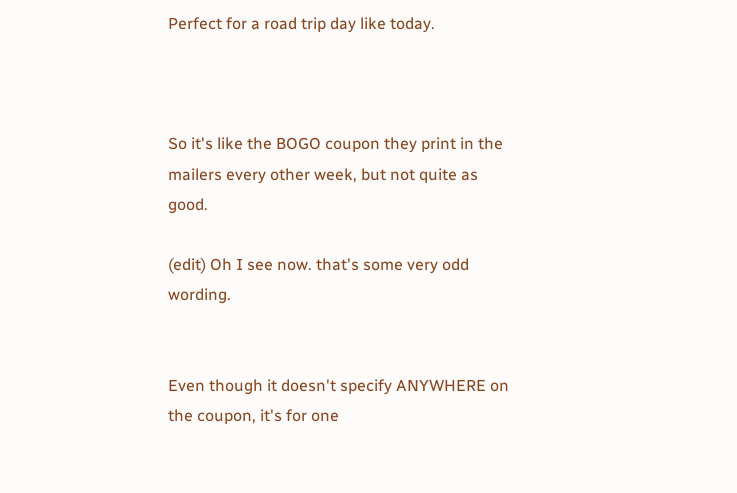Perfect for a road trip day like today.



So it's like the BOGO coupon they print in the mailers every other week, but not quite as good.

(edit) Oh I see now. that's some very odd wording.


Even though it doesn't specify ANYWHERE on the coupon, it's for one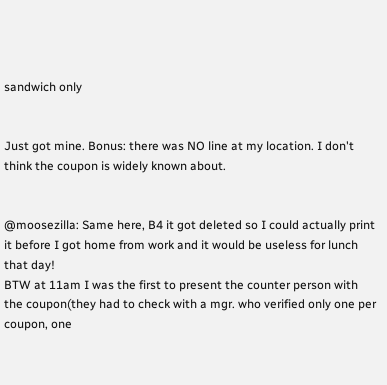sandwich only


Just got mine. Bonus: there was NO line at my location. I don't think the coupon is widely known about.


@moosezilla: Same here, B4 it got deleted so I could actually print it before I got home from work and it would be useless for lunch that day!
BTW at 11am I was the first to present the counter person with the coupon(they had to check with a mgr. who verified only one per coupon, one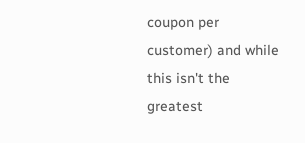coupon per customer) and while this isn't the greatest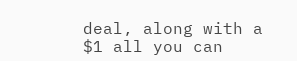deal, along with a $1 all you can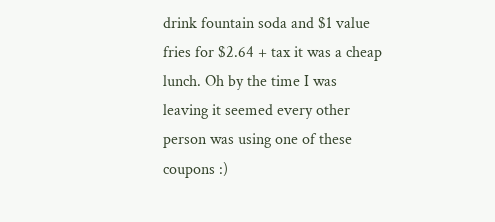drink fountain soda and $1 value fries for $2.64 + tax it was a cheap lunch. Oh by the time I was leaving it seemed every other person was using one of these coupons :)